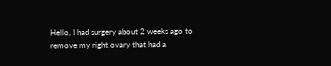Hello, I had surgery about 2 weeks ago to remove my right ovary that had a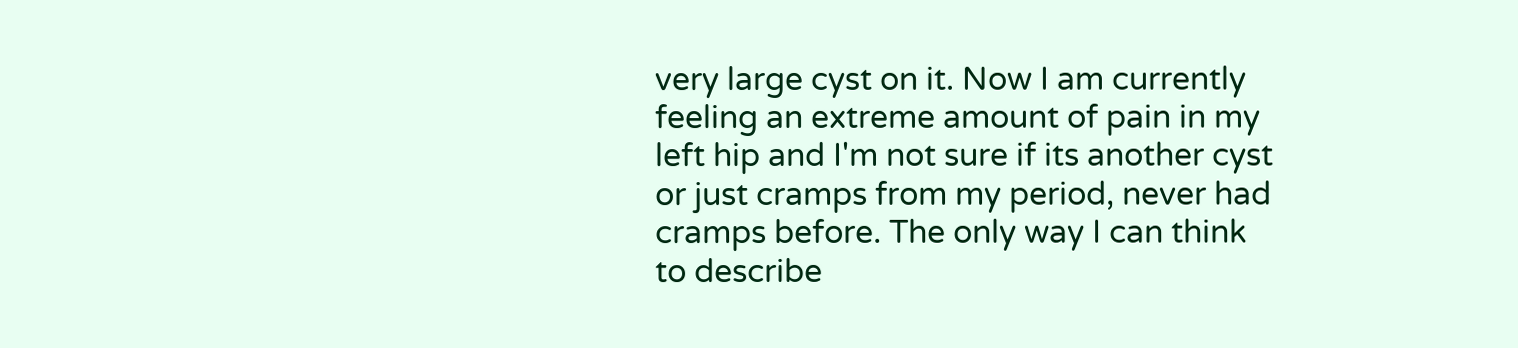very large cyst on it. Now I am currently feeling an extreme amount of pain in my left hip and I'm not sure if its another cyst or just cramps from my period, never had cramps before. The only way I can think to describe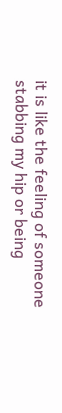it is like the feeling of someone stabbing my hip or being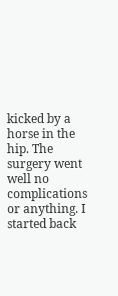kicked by a horse in the hip. The surgery went well no complications or anything. I started back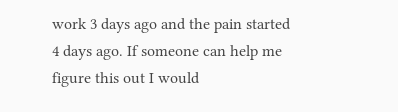work 3 days ago and the pain started 4 days ago. If someone can help me figure this out I would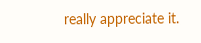really appreciate it.